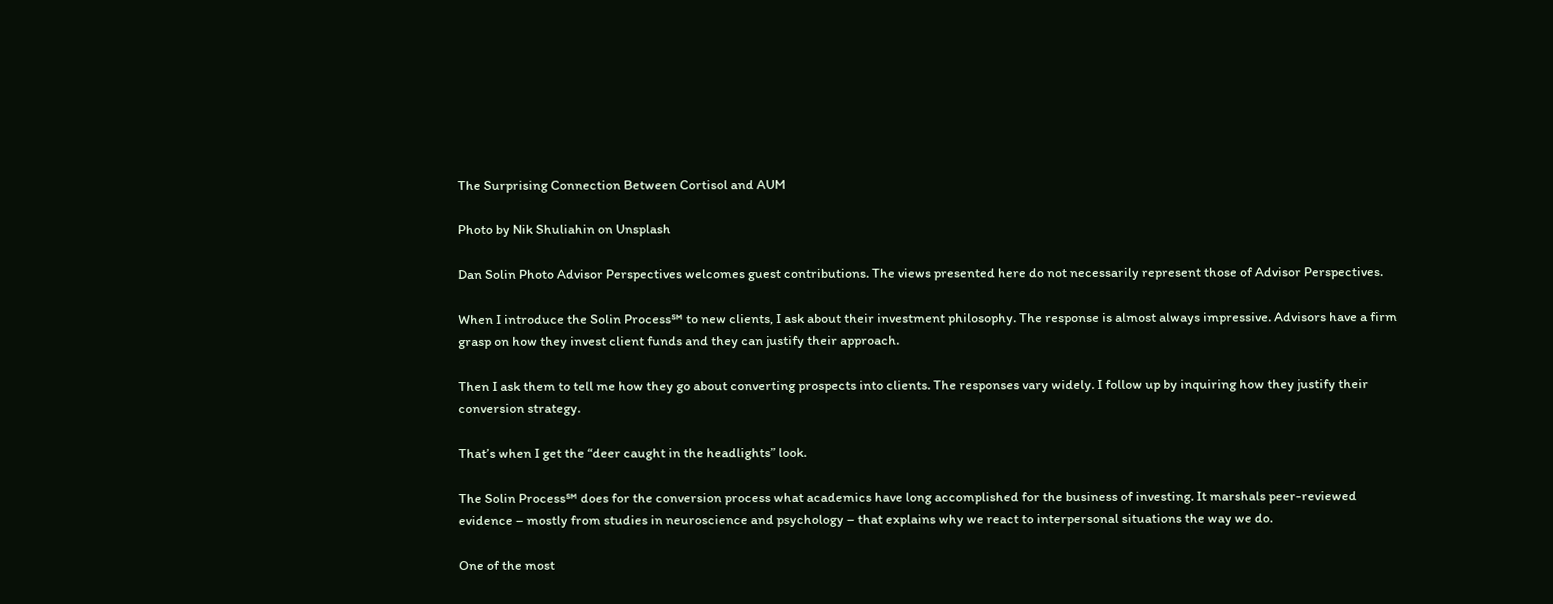The Surprising Connection Between Cortisol and AUM

Photo by Nik Shuliahin on Unsplash

Dan Solin Photo Advisor Perspectives welcomes guest contributions. The views presented here do not necessarily represent those of Advisor Perspectives.

When I introduce the Solin Process℠ to new clients, I ask about their investment philosophy. The response is almost always impressive. Advisors have a firm grasp on how they invest client funds and they can justify their approach.

Then I ask them to tell me how they go about converting prospects into clients. The responses vary widely. I follow up by inquiring how they justify their conversion strategy.

That’s when I get the “deer caught in the headlights” look.

The Solin Process℠ does for the conversion process what academics have long accomplished for the business of investing. It marshals peer-reviewed evidence – mostly from studies in neuroscience and psychology – that explains why we react to interpersonal situations the way we do.

One of the most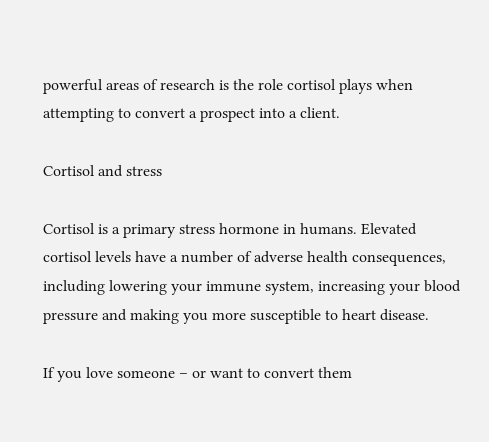powerful areas of research is the role cortisol plays when attempting to convert a prospect into a client.

Cortisol and stress

Cortisol is a primary stress hormone in humans. Elevated cortisol levels have a number of adverse health consequences, including lowering your immune system, increasing your blood pressure and making you more susceptible to heart disease.

If you love someone – or want to convert them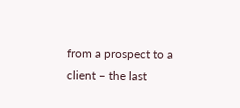from a prospect to a client – the last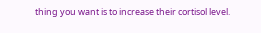thing you want is to increase their cortisol level.